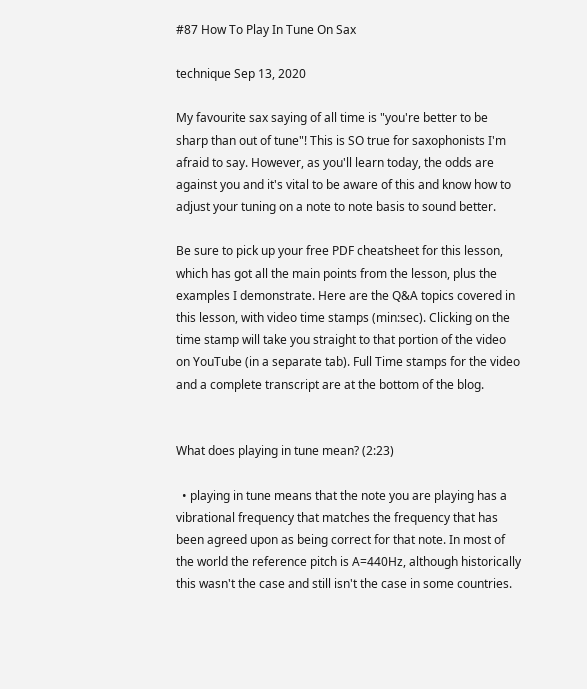#87 How To Play In Tune On Sax

technique Sep 13, 2020

My favourite sax saying of all time is "you're better to be sharp than out of tune"! This is SO true for saxophonists I'm afraid to say. However, as you'll learn today, the odds are against you and it's vital to be aware of this and know how to adjust your tuning on a note to note basis to sound better.

Be sure to pick up your free PDF cheatsheet for this lesson, which has got all the main points from the lesson, plus the examples I demonstrate. Here are the Q&A topics covered in this lesson, with video time stamps (min:sec). Clicking on the time stamp will take you straight to that portion of the video on YouTube (in a separate tab). Full Time stamps for the video and a complete transcript are at the bottom of the blog.


What does playing in tune mean? (2:23)

  • playing in tune means that the note you are playing has a vibrational frequency that matches the frequency that has been agreed upon as being correct for that note. In most of the world the reference pitch is A=440Hz, although historically this wasn't the case and still isn't the case in some countries.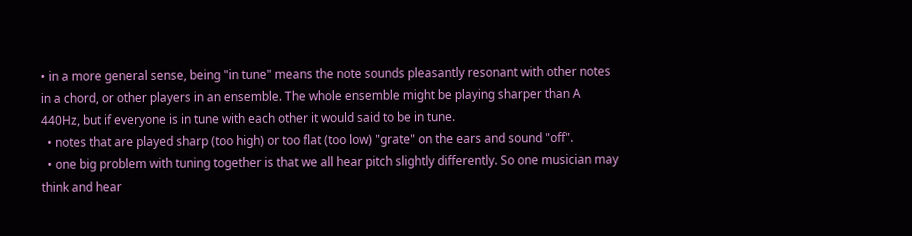• in a more general sense, being "in tune" means the note sounds pleasantly resonant with other notes in a chord, or other players in an ensemble. The whole ensemble might be playing sharper than A 440Hz, but if everyone is in tune with each other it would said to be in tune.
  • notes that are played sharp (too high) or too flat (too low) "grate" on the ears and sound "off".
  • one big problem with tuning together is that we all hear pitch slightly differently. So one musician may think and hear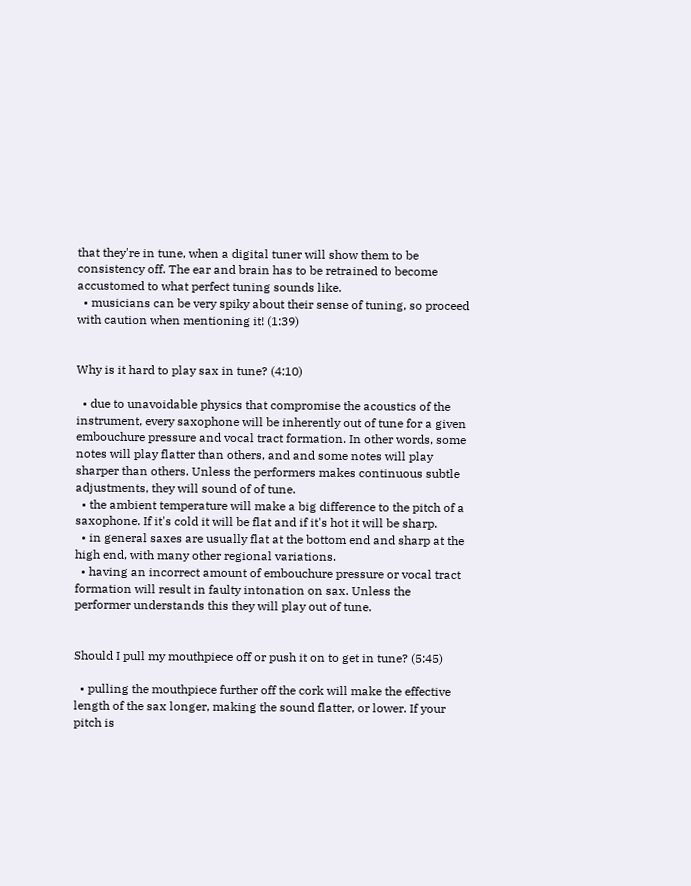that they're in tune, when a digital tuner will show them to be consistency off. The ear and brain has to be retrained to become accustomed to what perfect tuning sounds like.
  • musicians can be very spiky about their sense of tuning, so proceed with caution when mentioning it! (1:39)


Why is it hard to play sax in tune? (4:10)

  • due to unavoidable physics that compromise the acoustics of the instrument, every saxophone will be inherently out of tune for a given embouchure pressure and vocal tract formation. In other words, some notes will play flatter than others, and and some notes will play sharper than others. Unless the performers makes continuous subtle adjustments, they will sound of of tune.
  • the ambient temperature will make a big difference to the pitch of a saxophone. If it's cold it will be flat and if it's hot it will be sharp.
  • in general saxes are usually flat at the bottom end and sharp at the high end, with many other regional variations.
  • having an incorrect amount of embouchure pressure or vocal tract formation will result in faulty intonation on sax. Unless the performer understands this they will play out of tune.


Should I pull my mouthpiece off or push it on to get in tune? (5:45)

  • pulling the mouthpiece further off the cork will make the effective length of the sax longer, making the sound flatter, or lower. If your pitch is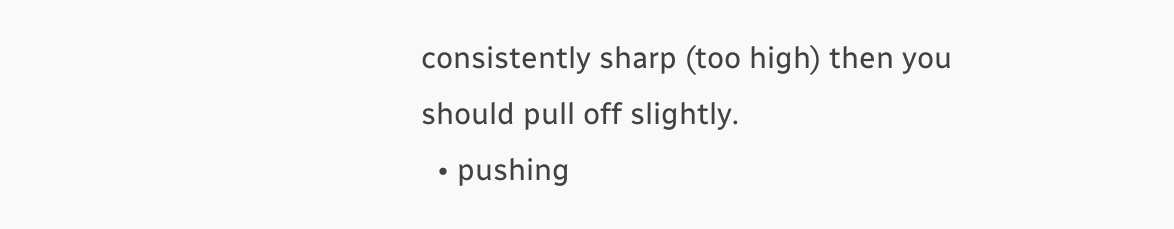consistently sharp (too high) then you should pull off slightly.
  • pushing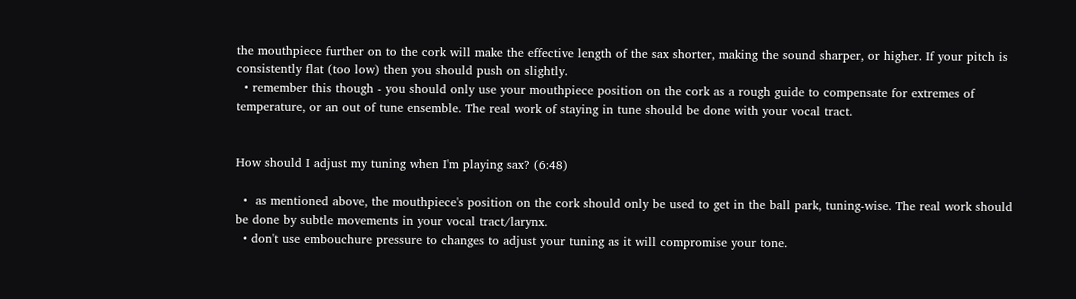the mouthpiece further on to the cork will make the effective length of the sax shorter, making the sound sharper, or higher. If your pitch is consistently flat (too low) then you should push on slightly.
  • remember this though - you should only use your mouthpiece position on the cork as a rough guide to compensate for extremes of temperature, or an out of tune ensemble. The real work of staying in tune should be done with your vocal tract.


How should I adjust my tuning when I'm playing sax? (6:48)

  •  as mentioned above, the mouthpiece's position on the cork should only be used to get in the ball park, tuning-wise. The real work should be done by subtle movements in your vocal tract/larynx.
  • don't use embouchure pressure to changes to adjust your tuning as it will compromise your tone.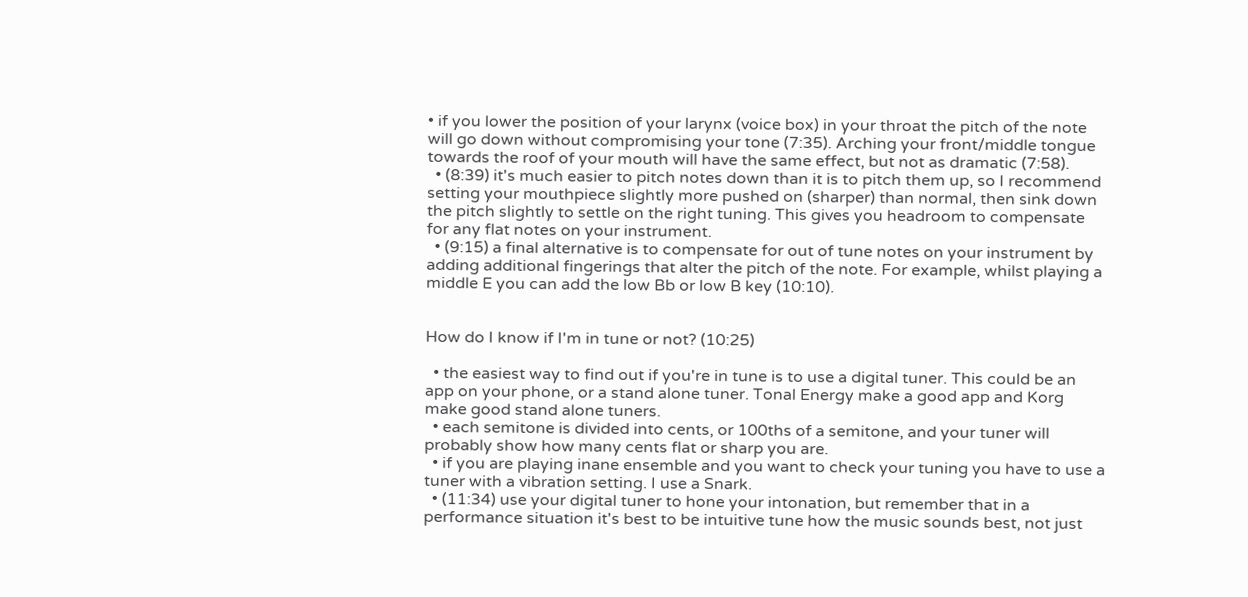• if you lower the position of your larynx (voice box) in your throat the pitch of the note will go down without compromising your tone (7:35). Arching your front/middle tongue towards the roof of your mouth will have the same effect, but not as dramatic (7:58).
  • (8:39) it's much easier to pitch notes down than it is to pitch them up, so I recommend setting your mouthpiece slightly more pushed on (sharper) than normal, then sink down the pitch slightly to settle on the right tuning. This gives you headroom to compensate for any flat notes on your instrument.
  • (9:15) a final alternative is to compensate for out of tune notes on your instrument by adding additional fingerings that alter the pitch of the note. For example, whilst playing a middle E you can add the low Bb or low B key (10:10).


How do I know if I'm in tune or not? (10:25)

  • the easiest way to find out if you're in tune is to use a digital tuner. This could be an app on your phone, or a stand alone tuner. Tonal Energy make a good app and Korg make good stand alone tuners.
  • each semitone is divided into cents, or 100ths of a semitone, and your tuner will probably show how many cents flat or sharp you are.
  • if you are playing inane ensemble and you want to check your tuning you have to use a tuner with a vibration setting. I use a Snark.
  • (11:34) use your digital tuner to hone your intonation, but remember that in a performance situation it's best to be intuitive tune how the music sounds best, not just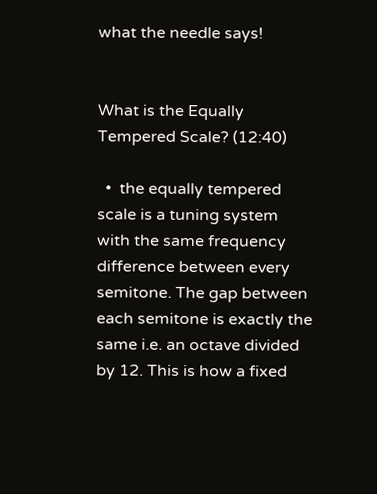what the needle says!


What is the Equally Tempered Scale? (12:40)

  •  the equally tempered scale is a tuning system with the same frequency difference between every semitone. The gap between each semitone is exactly the same i.e. an octave divided by 12. This is how a fixed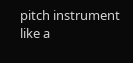pitch instrument like a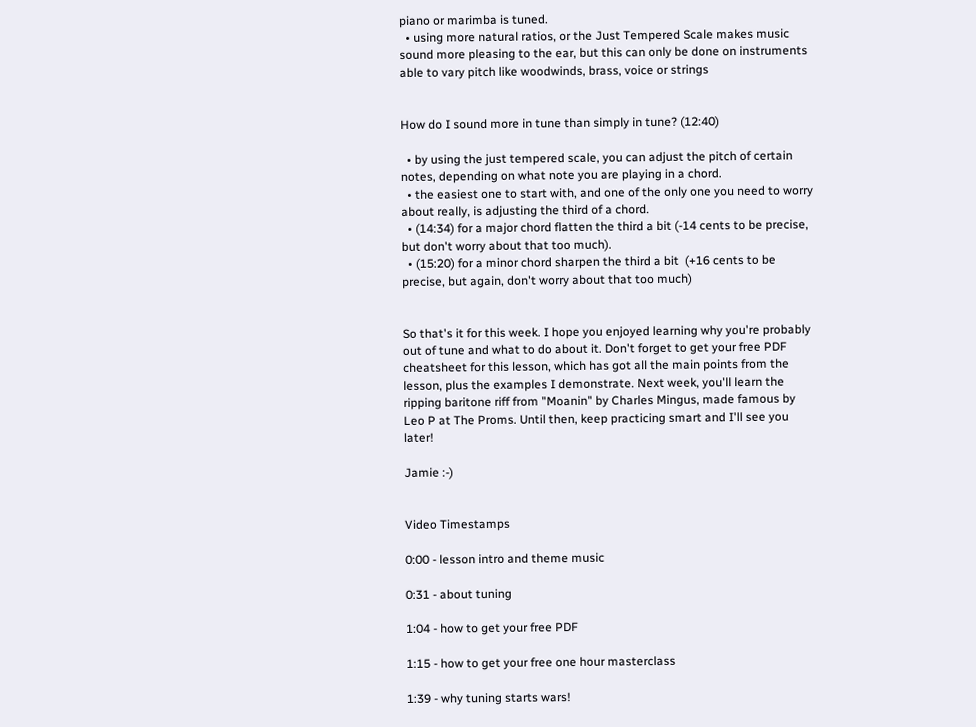piano or marimba is tuned.
  • using more natural ratios, or the Just Tempered Scale makes music sound more pleasing to the ear, but this can only be done on instruments able to vary pitch like woodwinds, brass, voice or strings


How do I sound more in tune than simply in tune? (12:40)

  • by using the just tempered scale, you can adjust the pitch of certain notes, depending on what note you are playing in a chord.
  • the easiest one to start with, and one of the only one you need to worry about really, is adjusting the third of a chord.
  • (14:34) for a major chord flatten the third a bit (-14 cents to be precise, but don't worry about that too much).
  • (15:20) for a minor chord sharpen the third a bit  (+16 cents to be precise, but again, don't worry about that too much)


So that's it for this week. I hope you enjoyed learning why you're probably out of tune and what to do about it. Don't forget to get your free PDF cheatsheet for this lesson, which has got all the main points from the lesson, plus the examples I demonstrate. Next week, you'll learn the ripping baritone riff from "Moanin" by Charles Mingus, made famous by Leo P at The Proms. Until then, keep practicing smart and I'll see you later!

Jamie :-)


Video Timestamps

0:00 - lesson intro and theme music

0:31 - about tuning

1:04 - how to get your free PDF

1:15 - how to get your free one hour masterclass

1:39 - why tuning starts wars!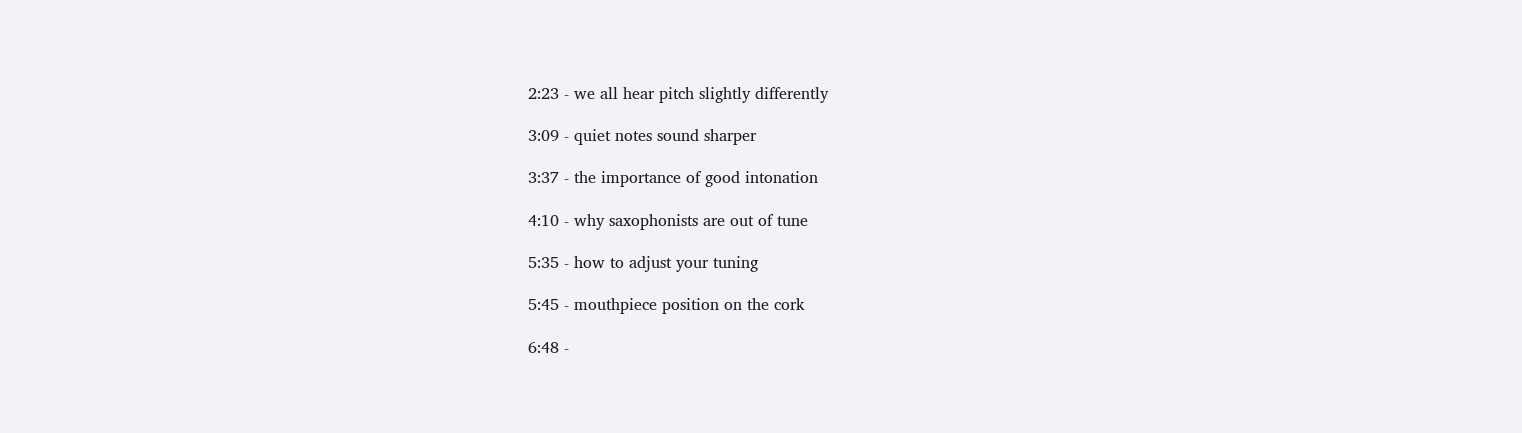2:23 - we all hear pitch slightly differently

3:09 - quiet notes sound sharper

3:37 - the importance of good intonation

4:10 - why saxophonists are out of tune

5:35 - how to adjust your tuning

5:45 - mouthpiece position on the cork

6:48 -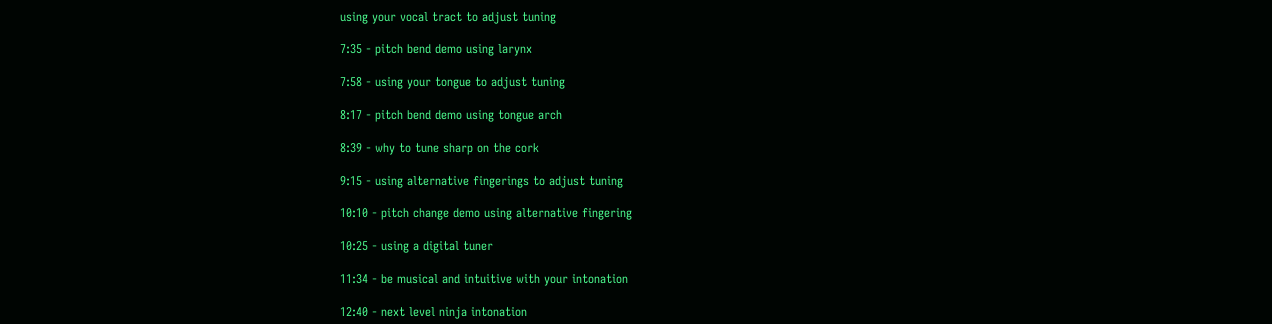using your vocal tract to adjust tuning

7:35 - pitch bend demo using larynx

7:58 - using your tongue to adjust tuning

8:17 - pitch bend demo using tongue arch

8:39 - why to tune sharp on the cork

9:15 - using alternative fingerings to adjust tuning

10:10 - pitch change demo using alternative fingering

10:25 - using a digital tuner

11:34 - be musical and intuitive with your intonation

12:40 - next level ninja intonation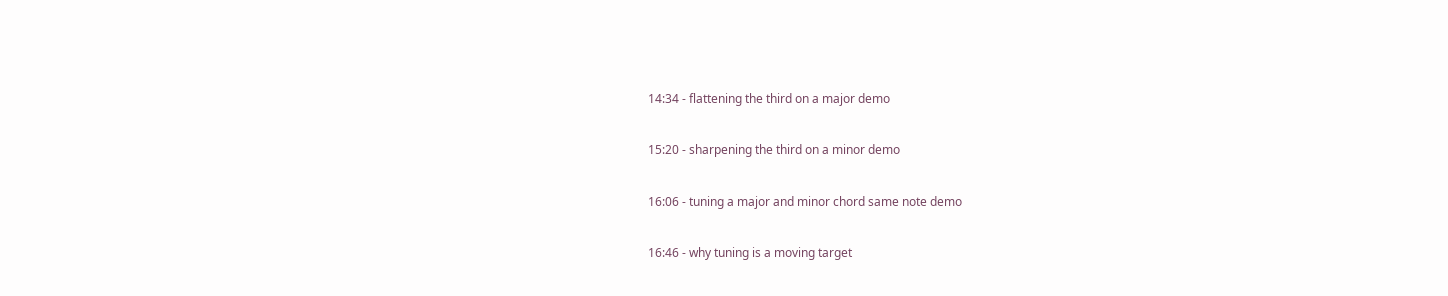14:34 - flattening the third on a major demo

15:20 - sharpening the third on a minor demo

16:06 - tuning a major and minor chord same note demo

16:46 - why tuning is a moving target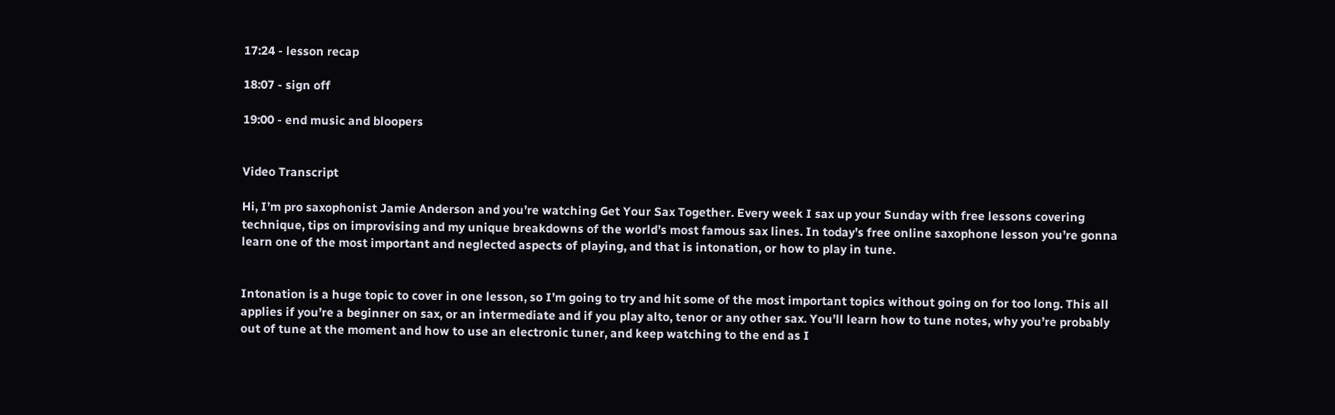17:24 - lesson recap

18:07 - sign off

19:00 - end music and bloopers


Video Transcript

Hi, I’m pro saxophonist Jamie Anderson and you’re watching Get Your Sax Together. Every week I sax up your Sunday with free lessons covering technique, tips on improvising and my unique breakdowns of the world’s most famous sax lines. In today’s free online saxophone lesson you’re gonna learn one of the most important and neglected aspects of playing, and that is intonation, or how to play in tune.


Intonation is a huge topic to cover in one lesson, so I’m going to try and hit some of the most important topics without going on for too long. This all applies if you’re a beginner on sax, or an intermediate and if you play alto, tenor or any other sax. You’ll learn how to tune notes, why you’re probably out of tune at the moment and how to use an electronic tuner, and keep watching to the end as I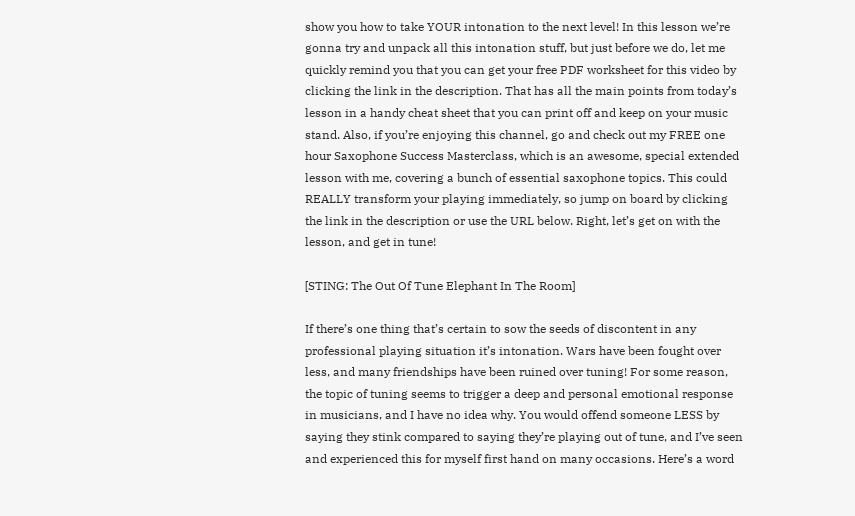show you how to take YOUR intonation to the next level! In this lesson we’re gonna try and unpack all this intonation stuff, but just before we do, let me quickly remind you that you can get your free PDF worksheet for this video by clicking the link in the description. That has all the main points from today’s lesson in a handy cheat sheet that you can print off and keep on your music stand. Also, if you’re enjoying this channel, go and check out my FREE one hour Saxophone Success Masterclass, which is an awesome, special extended lesson with me, covering a bunch of essential saxophone topics. This could REALLY transform your playing immediately, so jump on board by clicking the link in the description or use the URL below. Right, let’s get on with the lesson, and get in tune!

[STING: The Out Of Tune Elephant In The Room]

If there’s one thing that’s certain to sow the seeds of discontent in any professional playing situation it’s intonation. Wars have been fought over less, and many friendships have been ruined over tuning! For some reason, the topic of tuning seems to trigger a deep and personal emotional response in musicians, and I have no idea why. You would offend someone LESS by saying they stink compared to saying they’re playing out of tune, and I’ve seen and experienced this for myself first hand on many occasions. Here’s a word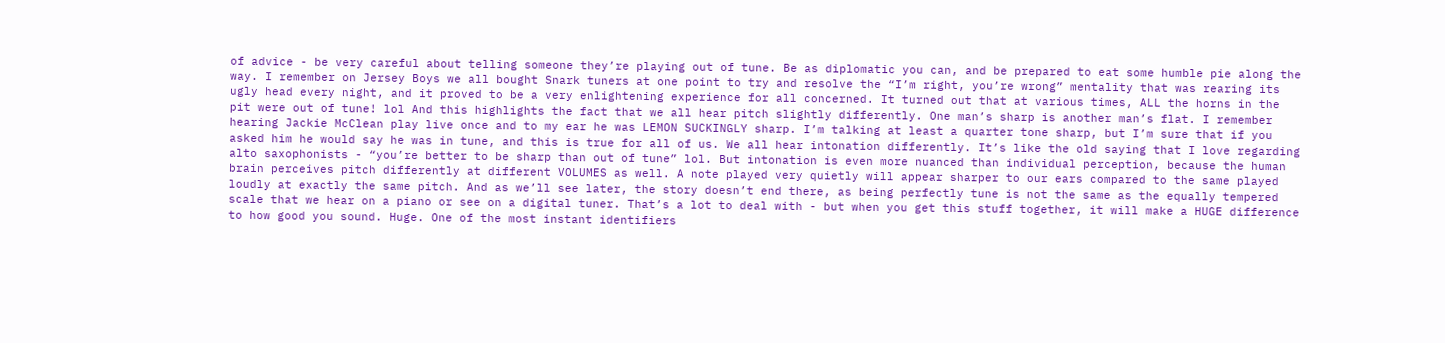of advice - be very careful about telling someone they’re playing out of tune. Be as diplomatic you can, and be prepared to eat some humble pie along the way. I remember on Jersey Boys we all bought Snark tuners at one point to try and resolve the “I’m right, you’re wrong” mentality that was rearing its ugly head every night, and it proved to be a very enlightening experience for all concerned. It turned out that at various times, ALL the horns in the pit were out of tune! lol And this highlights the fact that we all hear pitch slightly differently. One man’s sharp is another man’s flat. I remember hearing Jackie McClean play live once and to my ear he was LEMON SUCKINGLY sharp. I’m talking at least a quarter tone sharp, but I’m sure that if you asked him he would say he was in tune, and this is true for all of us. We all hear intonation differently. It’s like the old saying that I love regarding alto saxophonists - “you’re better to be sharp than out of tune” lol. But intonation is even more nuanced than individual perception, because the human brain perceives pitch differently at different VOLUMES as well. A note played very quietly will appear sharper to our ears compared to the same played loudly at exactly the same pitch. And as we’ll see later, the story doesn’t end there, as being perfectly tune is not the same as the equally tempered scale that we hear on a piano or see on a digital tuner. That’s a lot to deal with - but when you get this stuff together, it will make a HUGE difference to how good you sound. Huge. One of the most instant identifiers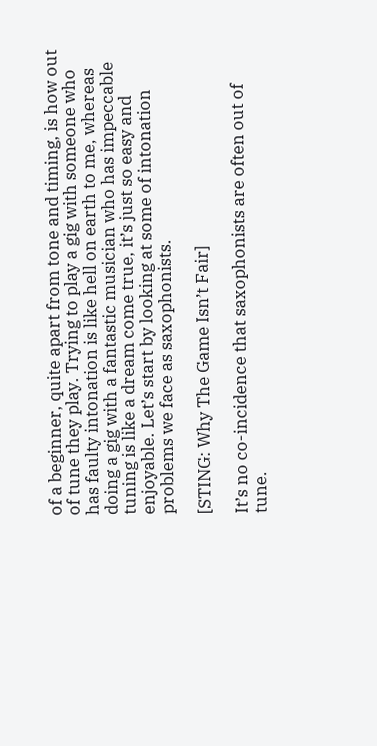of a beginner, quite apart from tone and timing, is how out of tune they play. Trying to play a gig with someone who has faulty intonation is like hell on earth to me, whereas doing a gig with a fantastic musician who has impeccable tuning is like a dream come true, it’s just so easy and enjoyable. Let’s start by looking at some of intonation problems we face as saxophonists.

[STING: Why The Game Isn’t Fair]

It’s no co-incidence that saxophonists are often out of tune.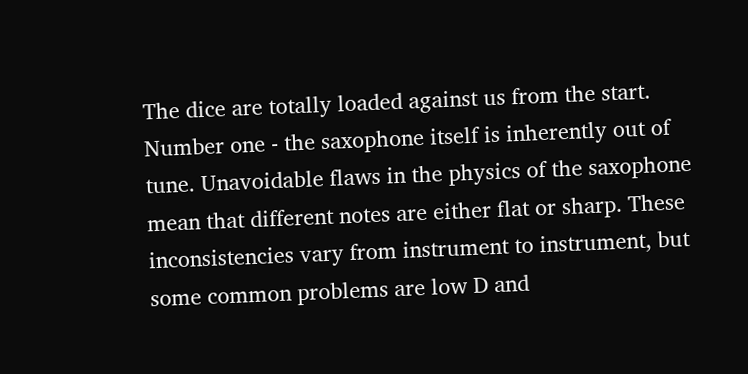The dice are totally loaded against us from the start. Number one - the saxophone itself is inherently out of tune. Unavoidable flaws in the physics of the saxophone mean that different notes are either flat or sharp. These inconsistencies vary from instrument to instrument, but some common problems are low D and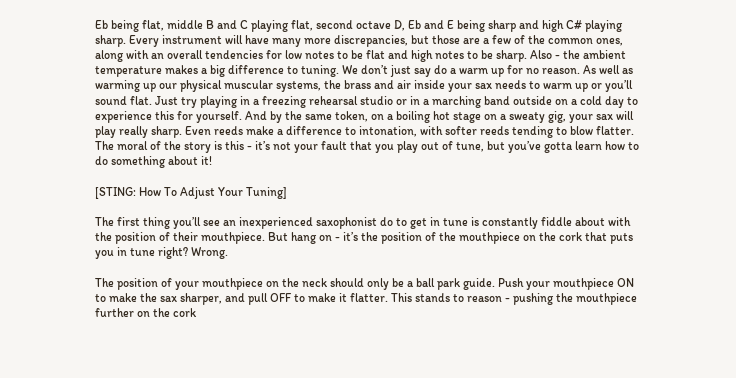Eb being flat, middle B and C playing flat, second octave D, Eb and E being sharp and high C# playing sharp. Every instrument will have many more discrepancies, but those are a few of the common ones, along with an overall tendencies for low notes to be flat and high notes to be sharp. Also - the ambient temperature makes a big difference to tuning. We don’t just say do a warm up for no reason. As well as warming up our physical muscular systems, the brass and air inside your sax needs to warm up or you’ll sound flat. Just try playing in a freezing rehearsal studio or in a marching band outside on a cold day to experience this for yourself. And by the same token, on a boiling hot stage on a sweaty gig, your sax will play really sharp. Even reeds make a difference to intonation, with softer reeds tending to blow flatter. The moral of the story is this - it’s not your fault that you play out of tune, but you’ve gotta learn how to do something about it!

[STING: How To Adjust Your Tuning]

The first thing you’ll see an inexperienced saxophonist do to get in tune is constantly fiddle about with the position of their mouthpiece. But hang on - it’s the position of the mouthpiece on the cork that puts you in tune right? Wrong.

The position of your mouthpiece on the neck should only be a ball park guide. Push your mouthpiece ON to make the sax sharper, and pull OFF to make it flatter. This stands to reason - pushing the mouthpiece further on the cork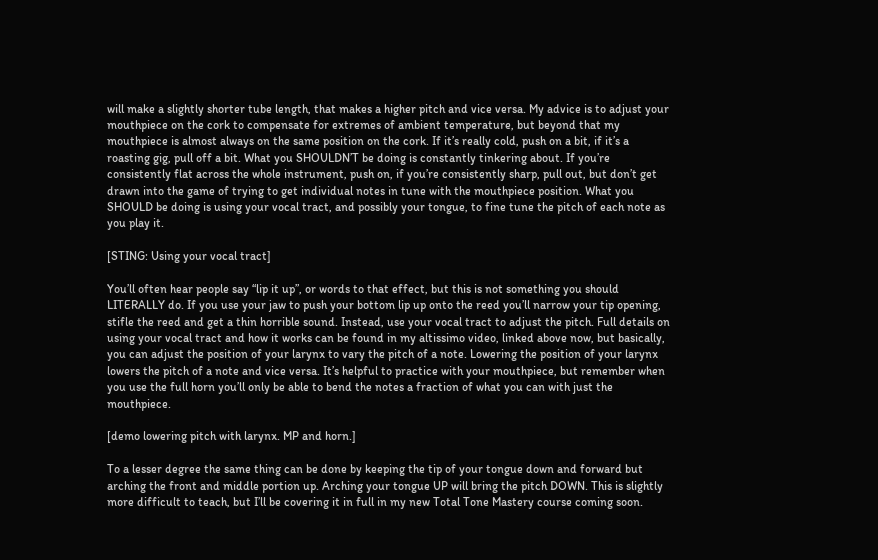will make a slightly shorter tube length, that makes a higher pitch and vice versa. My advice is to adjust your mouthpiece on the cork to compensate for extremes of ambient temperature, but beyond that my mouthpiece is almost always on the same position on the cork. If it’s really cold, push on a bit, if it’s a roasting gig, pull off a bit. What you SHOULDN’T be doing is constantly tinkering about. If you’re consistently flat across the whole instrument, push on, if you’re consistently sharp, pull out, but don’t get drawn into the game of trying to get individual notes in tune with the mouthpiece position. What you SHOULD be doing is using your vocal tract, and possibly your tongue, to fine tune the pitch of each note as you play it.

[STING: Using your vocal tract]

You’ll often hear people say “lip it up”, or words to that effect, but this is not something you should LITERALLY do. If you use your jaw to push your bottom lip up onto the reed you’ll narrow your tip opening, stifle the reed and get a thin horrible sound. Instead, use your vocal tract to adjust the pitch. Full details on using your vocal tract and how it works can be found in my altissimo video, linked above now, but basically, you can adjust the position of your larynx to vary the pitch of a note. Lowering the position of your larynx lowers the pitch of a note and vice versa. It’s helpful to practice with your mouthpiece, but remember when you use the full horn you’ll only be able to bend the notes a fraction of what you can with just the mouthpiece.

[demo lowering pitch with larynx. MP and horn.]

To a lesser degree the same thing can be done by keeping the tip of your tongue down and forward but arching the front and middle portion up. Arching your tongue UP will bring the pitch DOWN. This is slightly more difficult to teach, but I’ll be covering it in full in my new Total Tone Mastery course coming soon.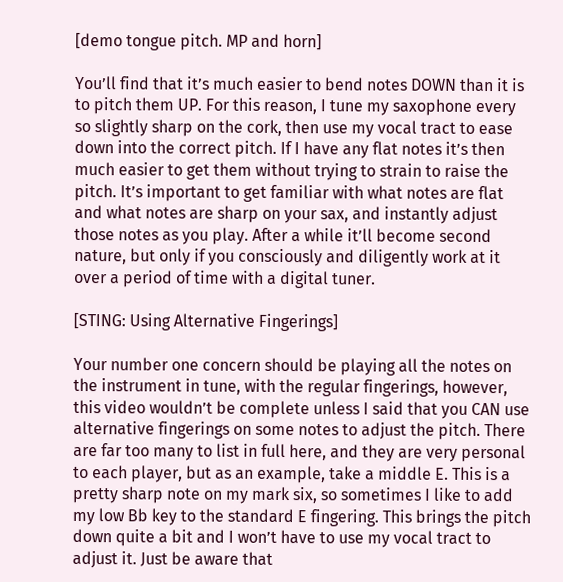[demo tongue pitch. MP and horn]

You’ll find that it’s much easier to bend notes DOWN than it is to pitch them UP. For this reason, I tune my saxophone every so slightly sharp on the cork, then use my vocal tract to ease down into the correct pitch. If I have any flat notes it’s then much easier to get them without trying to strain to raise the pitch. It’s important to get familiar with what notes are flat and what notes are sharp on your sax, and instantly adjust those notes as you play. After a while it’ll become second nature, but only if you consciously and diligently work at it over a period of time with a digital tuner.

[STING: Using Alternative Fingerings]

Your number one concern should be playing all the notes on the instrument in tune, with the regular fingerings, however, this video wouldn’t be complete unless I said that you CAN use alternative fingerings on some notes to adjust the pitch. There are far too many to list in full here, and they are very personal to each player, but as an example, take a middle E. This is a pretty sharp note on my mark six, so sometimes I like to add my low Bb key to the standard E fingering. This brings the pitch down quite a bit and I won’t have to use my vocal tract to adjust it. Just be aware that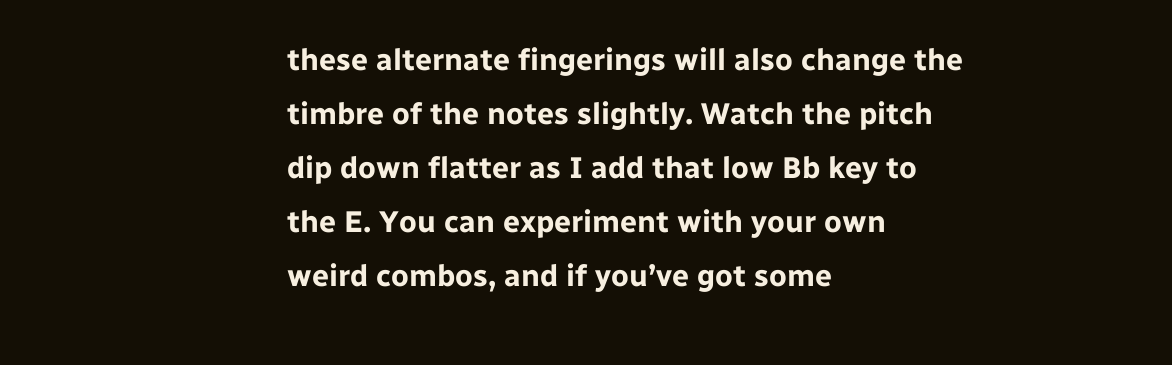these alternate fingerings will also change the timbre of the notes slightly. Watch the pitch dip down flatter as I add that low Bb key to the E. You can experiment with your own weird combos, and if you’ve got some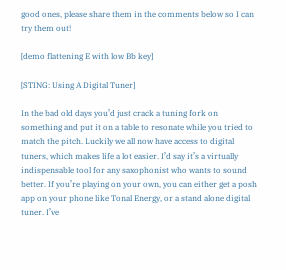good ones, please share them in the comments below so I can try them out!

[demo flattening E with low Bb key]

[STING: Using A Digital Tuner]

In the bad old days you’d just crack a tuning fork on something and put it on a table to resonate while you tried to match the pitch. Luckily we all now have access to digital tuners, which makes life a lot easier. I’d say it’s a virtually indispensable tool for any saxophonist who wants to sound better. If you’re playing on your own, you can either get a posh app on your phone like Tonal Energy, or a stand alone digital tuner. I’ve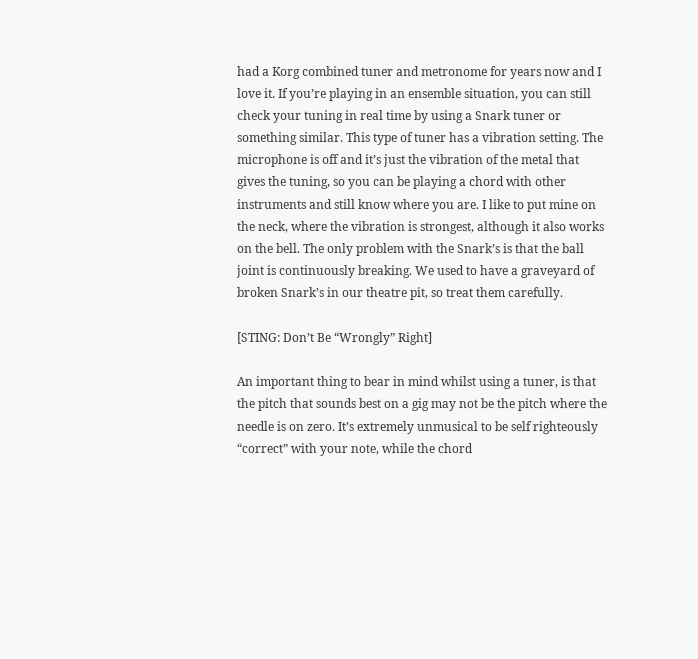had a Korg combined tuner and metronome for years now and I love it. If you’re playing in an ensemble situation, you can still check your tuning in real time by using a Snark tuner or something similar. This type of tuner has a vibration setting. The microphone is off and it’s just the vibration of the metal that gives the tuning, so you can be playing a chord with other instruments and still know where you are. I like to put mine on the neck, where the vibration is strongest, although it also works on the bell. The only problem with the Snark’s is that the ball joint is continuously breaking. We used to have a graveyard of broken Snark’s in our theatre pit, so treat them carefully.

[STING: Don’t Be “Wrongly” Right]

An important thing to bear in mind whilst using a tuner, is that the pitch that sounds best on a gig may not be the pitch where the needle is on zero. It’s extremely unmusical to be self righteously “correct” with your note, while the chord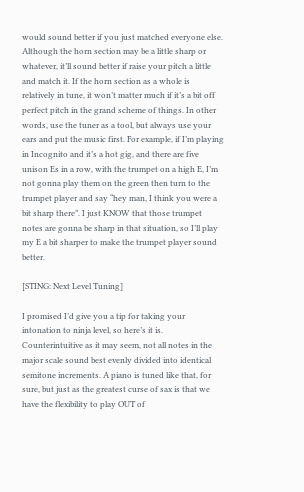would sound better if you just matched everyone else. Although the horn section may be a little sharp or whatever, it’ll sound better if raise your pitch a little and match it. If the horn section as a whole is relatively in tune, it won’t matter much if it’s a bit off perfect pitch in the grand scheme of things. In other words, use the tuner as a tool, but always use your ears and put the music first. For example, if I’m playing in Incognito and it’s a hot gig, and there are five unison Es in a row, with the trumpet on a high E, I’m not gonna play them on the green then turn to the trumpet player and say “hey man, I think you were a bit sharp there”. I just KNOW that those trumpet notes are gonna be sharp in that situation, so I’ll play my E a bit sharper to make the trumpet player sound better.

[STING: Next Level Tuning]

I promised I’d give you a tip for taking your intonation to ninja level, so here’s it is. Counterintuitive as it may seem, not all notes in the major scale sound best evenly divided into identical semitone increments. A piano is tuned like that, for sure, but just as the greatest curse of sax is that we have the flexibility to play OUT of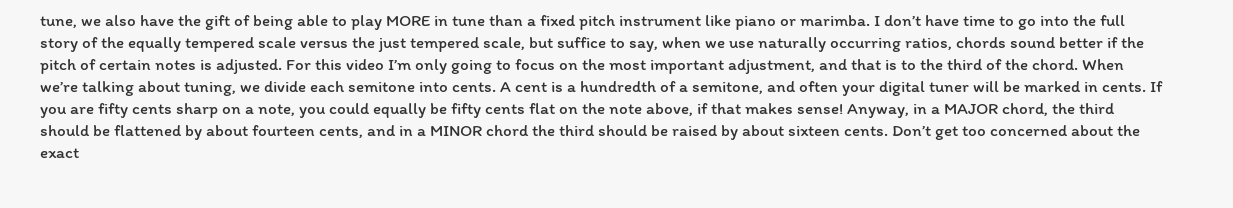tune, we also have the gift of being able to play MORE in tune than a fixed pitch instrument like piano or marimba. I don’t have time to go into the full story of the equally tempered scale versus the just tempered scale, but suffice to say, when we use naturally occurring ratios, chords sound better if the pitch of certain notes is adjusted. For this video I’m only going to focus on the most important adjustment, and that is to the third of the chord. When we’re talking about tuning, we divide each semitone into cents. A cent is a hundredth of a semitone, and often your digital tuner will be marked in cents. If you are fifty cents sharp on a note, you could equally be fifty cents flat on the note above, if that makes sense! Anyway, in a MAJOR chord, the third should be flattened by about fourteen cents, and in a MINOR chord the third should be raised by about sixteen cents. Don’t get too concerned about the exact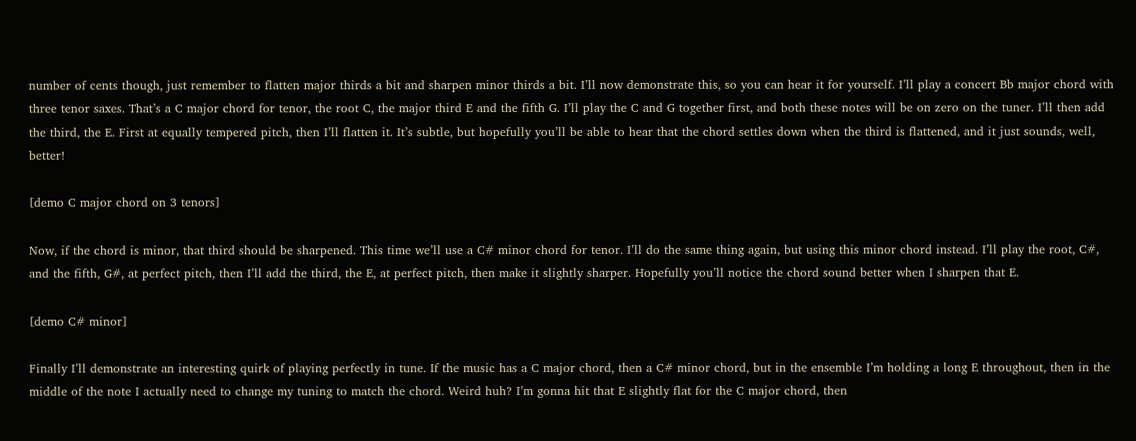number of cents though, just remember to flatten major thirds a bit and sharpen minor thirds a bit. I’ll now demonstrate this, so you can hear it for yourself. I’ll play a concert Bb major chord with three tenor saxes. That’s a C major chord for tenor, the root C, the major third E and the fifth G. I’ll play the C and G together first, and both these notes will be on zero on the tuner. I’ll then add the third, the E. First at equally tempered pitch, then I’ll flatten it. It’s subtle, but hopefully you’ll be able to hear that the chord settles down when the third is flattened, and it just sounds, well, better!

[demo C major chord on 3 tenors]

Now, if the chord is minor, that third should be sharpened. This time we’ll use a C# minor chord for tenor. I’ll do the same thing again, but using this minor chord instead. I’ll play the root, C#, and the fifth, G#, at perfect pitch, then I’ll add the third, the E, at perfect pitch, then make it slightly sharper. Hopefully you’ll notice the chord sound better when I sharpen that E.

[demo C# minor]

Finally I’ll demonstrate an interesting quirk of playing perfectly in tune. If the music has a C major chord, then a C# minor chord, but in the ensemble I’m holding a long E throughout, then in the middle of the note I actually need to change my tuning to match the chord. Weird huh? I’m gonna hit that E slightly flat for the C major chord, then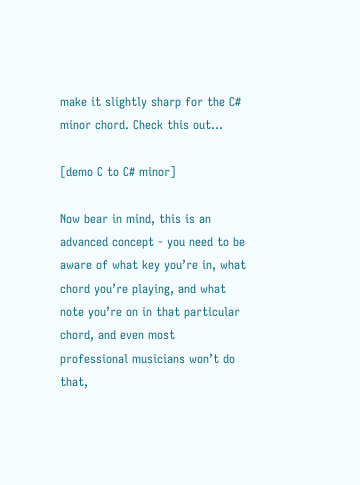make it slightly sharp for the C# minor chord. Check this out…

[demo C to C# minor]

Now bear in mind, this is an advanced concept - you need to be aware of what key you’re in, what chord you’re playing, and what note you’re on in that particular chord, and even most professional musicians won’t do that,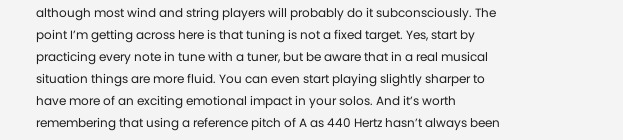although most wind and string players will probably do it subconsciously. The point I’m getting across here is that tuning is not a fixed target. Yes, start by practicing every note in tune with a tuner, but be aware that in a real musical situation things are more fluid. You can even start playing slightly sharper to have more of an exciting emotional impact in your solos. And it’s worth remembering that using a reference pitch of A as 440 Hertz hasn’t always been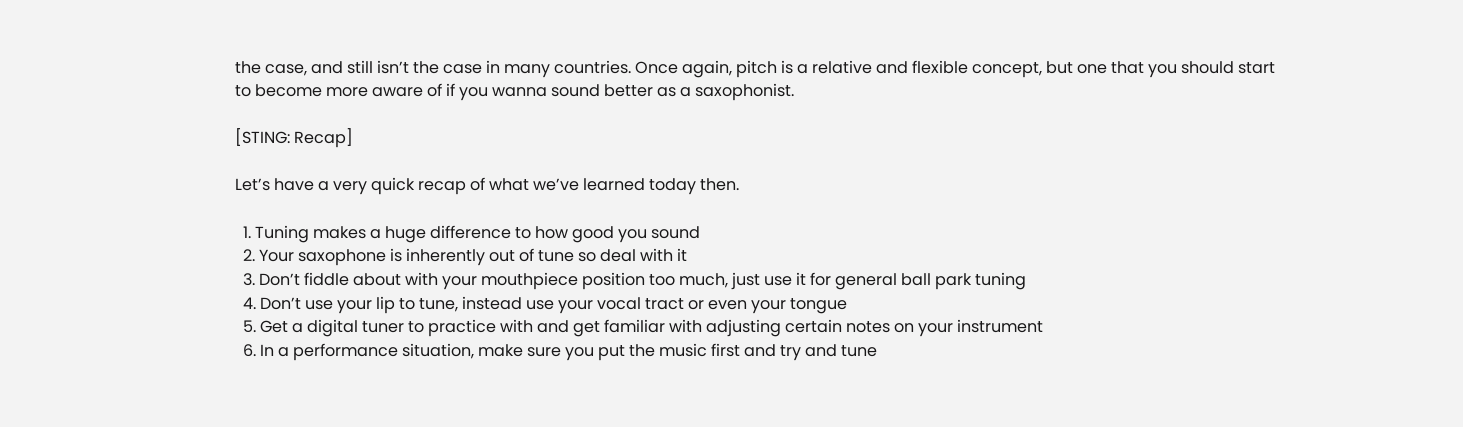the case, and still isn’t the case in many countries. Once again, pitch is a relative and flexible concept, but one that you should start to become more aware of if you wanna sound better as a saxophonist.

[STING: Recap]

Let’s have a very quick recap of what we’ve learned today then.

  1. Tuning makes a huge difference to how good you sound
  2. Your saxophone is inherently out of tune so deal with it
  3. Don’t fiddle about with your mouthpiece position too much, just use it for general ball park tuning
  4. Don’t use your lip to tune, instead use your vocal tract or even your tongue
  5. Get a digital tuner to practice with and get familiar with adjusting certain notes on your instrument
  6. In a performance situation, make sure you put the music first and try and tune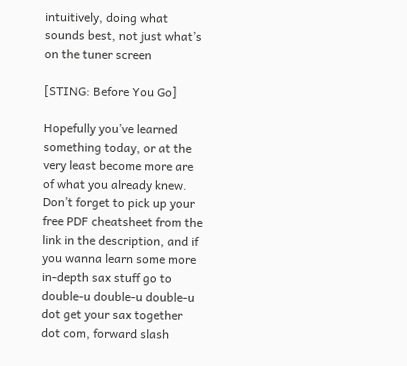intuitively, doing what sounds best, not just what’s on the tuner screen

[STING: Before You Go]

Hopefully you’ve learned something today, or at the very least become more are of what you already knew. Don’t forget to pick up your free PDF cheatsheet from the link in the description, and if you wanna learn some more in-depth sax stuff go to double-u double-u double-u dot get your sax together dot com, forward slash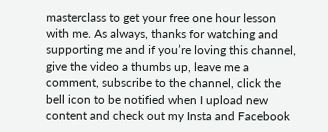masterclass to get your free one hour lesson with me. As always, thanks for watching and supporting me and if you’re loving this channel, give the video a thumbs up, leave me a comment, subscribe to the channel, click the bell icon to be notified when I upload new content and check out my Insta and Facebook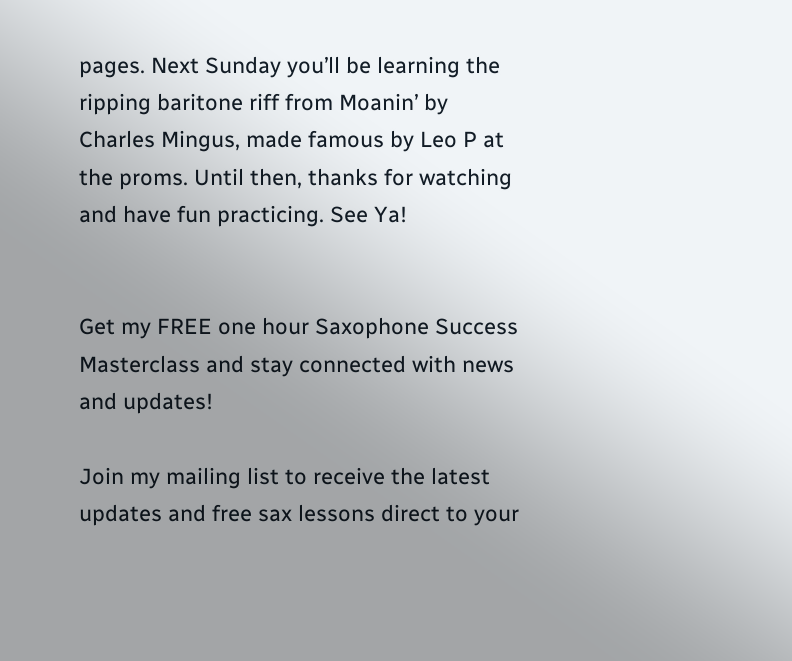pages. Next Sunday you’ll be learning the ripping baritone riff from Moanin’ by Charles Mingus, made famous by Leo P at the proms. Until then, thanks for watching and have fun practicing. See Ya!


Get my FREE one hour Saxophone Success Masterclass and stay connected with news and updates!

Join my mailing list to receive the latest updates and free sax lessons direct to your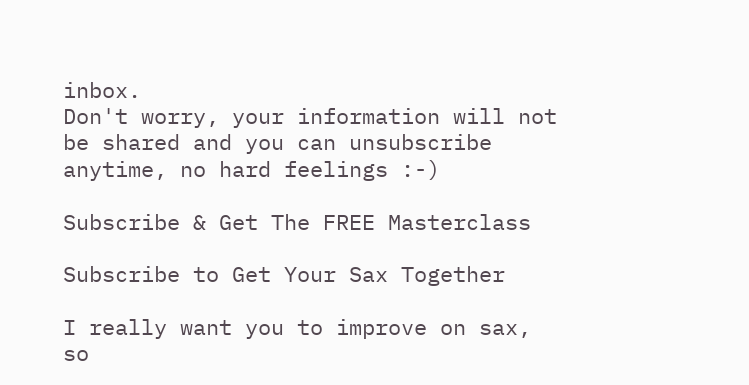inbox.
Don't worry, your information will not be shared and you can unsubscribe anytime, no hard feelings :-)

Subscribe & Get The FREE Masterclass

Subscribe to Get Your Sax Together

I really want you to improve on sax, so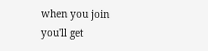when you join you'll get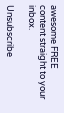awesome FREE content straight to your inbox.

Unsubscribe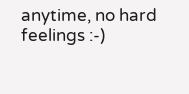anytime, no hard feelings :-)